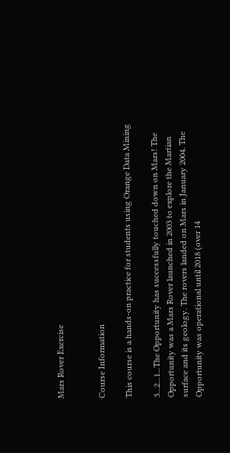Mars Rover Exercise


Course Information

This course is a hands-on practice for students using Orange Data Mining

3...2...1...The Opportunity has successfully touched down on Mars! The Opportunity was a Mars Rover launched in 2003 to explore the Martian surface and its geology. The rovers landed on Mars in January 2004. The Opportunity was operational until 2018 (over 14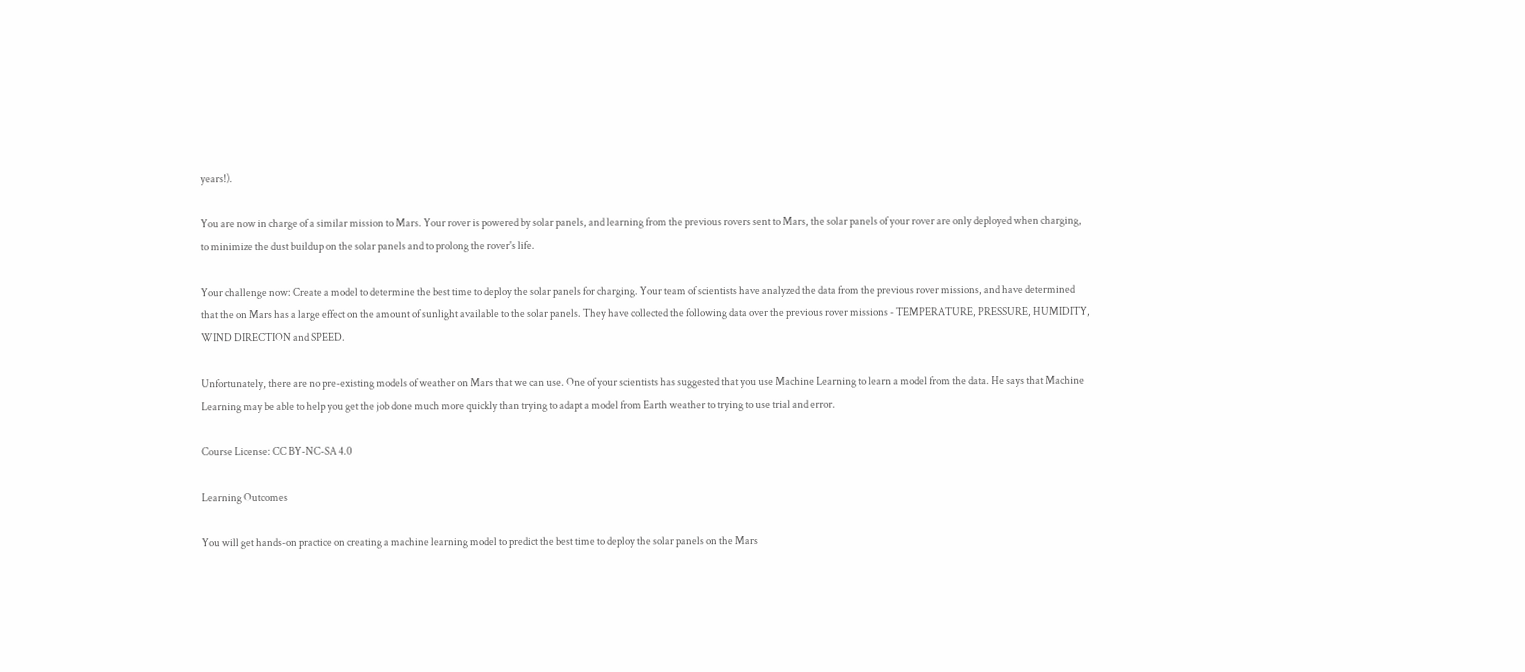years!).

You are now in charge of a similar mission to Mars. Your rover is powered by solar panels, and learning from the previous rovers sent to Mars, the solar panels of your rover are only deployed when charging, to minimize the dust buildup on the solar panels and to prolong the rover's life.

Your challenge now: Create a model to determine the best time to deploy the solar panels for charging. Your team of scientists have analyzed the data from the previous rover missions, and have determined that the on Mars has a large effect on the amount of sunlight available to the solar panels. They have collected the following data over the previous rover missions - TEMPERATURE, PRESSURE, HUMIDITY, WIND DIRECTION and SPEED.

Unfortunately, there are no pre-existing models of weather on Mars that we can use. One of your scientists has suggested that you use Machine Learning to learn a model from the data. He says that Machine Learning may be able to help you get the job done much more quickly than trying to adapt a model from Earth weather to trying to use trial and error.

Course License: CC BY-NC-SA 4.0

Learning Outcomes

You will get hands-on practice on creating a machine learning model to predict the best time to deploy the solar panels on the Mars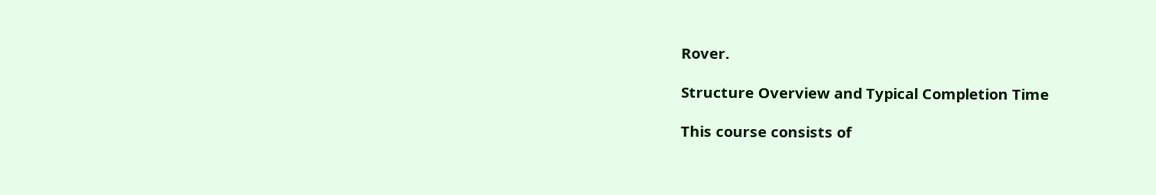Rover.

Structure Overview and Typical Completion Time

This course consists of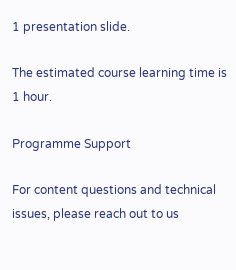1 presentation slide.

The estimated course learning time is 1 hour.

Programme Support

For content questions and technical issues, please reach out to us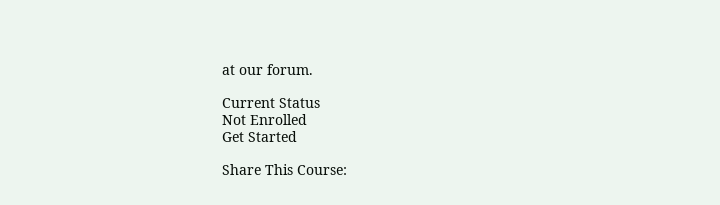at our forum.

Current Status
Not Enrolled
Get Started

Share This Course: